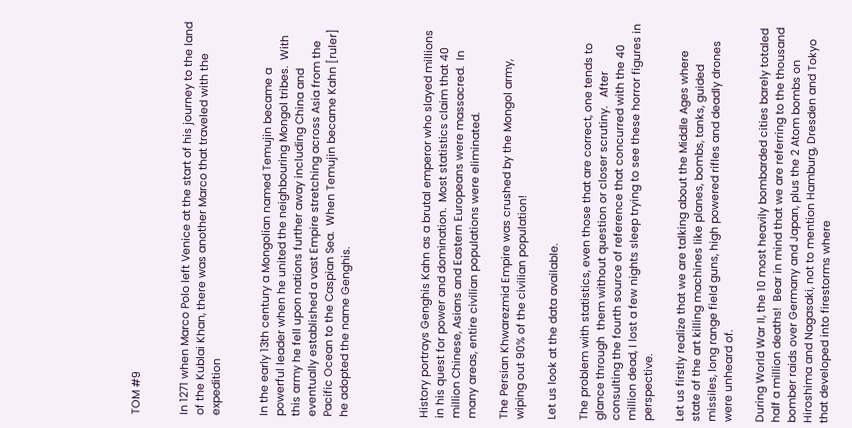TOM #9


In 1271 when Marco Polo left Venice at the start of his journey to the land of the Kublai Khan, there was another Marco that traveled with the expedition


In the early 13th century a Mongolian named Temujin became a powerful leader when he united the neighbouring Mongol tribes.  With this army he fell upon nations further away including China and eventually established a vast Empire stretching across Asia from the Pacific Ocean to the Caspian Sea.  When Temujin became Kahn [ruler] he adopted the name Genghis.




History portrays Genghis Kahn as a brutal emperor who slayed millions in his quest for power and domination.  Most statistics claim that 40 million Chinese, Asians and Eastern Europeans were massacred.  In many areas, entire civilian populations were eliminated.

The Persian Khwarezmid Empire was crushed by the Mongol army, wiping out 90% of the civilian population!

Let us look at the data available.

The problem with statistics, even those that are correct, one tends to glance through  them without question or closer scrutiny.   After consulting the fourth source of reference that concurred with the 40 million dead, I lost a few nights sleep trying to see these horror figures in perspective.

Let us firstly realize that we are talking about the Middle Ages where state of the art killing machines like planes, bombs, tanks, guided missiles, long range field guns, high powered rifles and deadly drones were unheard of.

During World War II, the 10 most heavily bombarded cities barely totaled half a million deaths!  Bear in mind that we are referring to the thousand bomber raids over Germany and Japan, plus the 2 Atom bombs on Hiroshima and Nagasaki, not to mention Hamburg, Dresden and Tokyo that developed into firestorms where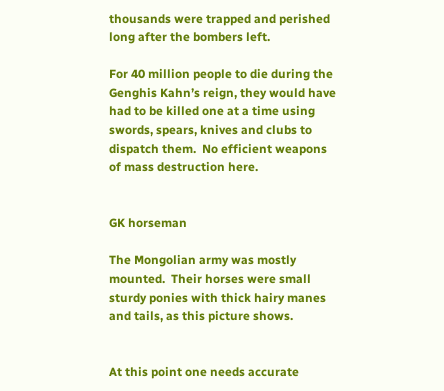thousands were trapped and perished long after the bombers left.

For 40 million people to die during the Genghis Kahn’s reign, they would have had to be killed one at a time using swords, spears, knives and clubs to dispatch them.  No efficient weapons of mass destruction here.


GK horseman

The Mongolian army was mostly mounted.  Their horses were small sturdy ponies with thick hairy manes and tails, as this picture shows.


At this point one needs accurate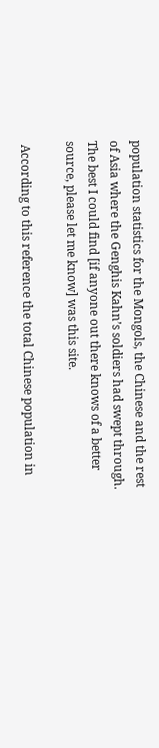population statistics for the Mongols, the Chinese and the rest of Asia where the Genghis Kahn’s soldiers had swept through.  The best I could find [if anyone out there knows of a better source, please let me know] was this site.

 According to this reference the total Chinese population in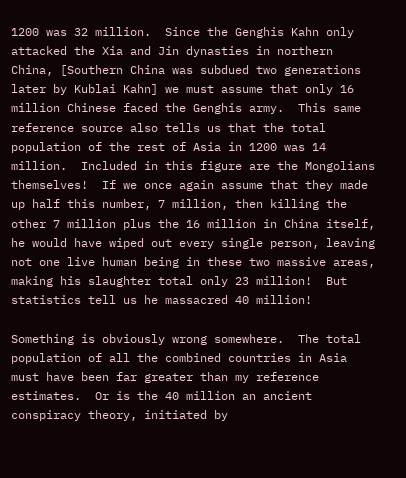1200 was 32 million.  Since the Genghis Kahn only attacked the Xia and Jin dynasties in northern China, [Southern China was subdued two generations later by Kublai Kahn] we must assume that only 16 million Chinese faced the Genghis army.  This same reference source also tells us that the total population of the rest of Asia in 1200 was 14 million.  Included in this figure are the Mongolians themselves!  If we once again assume that they made up half this number, 7 million, then killing the other 7 million plus the 16 million in China itself, he would have wiped out every single person, leaving not one live human being in these two massive areas, making his slaughter total only 23 million!  But statistics tell us he massacred 40 million!

Something is obviously wrong somewhere.  The total population of all the combined countries in Asia must have been far greater than my reference estimates.  Or is the 40 million an ancient conspiracy theory, initiated by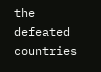the defeated countries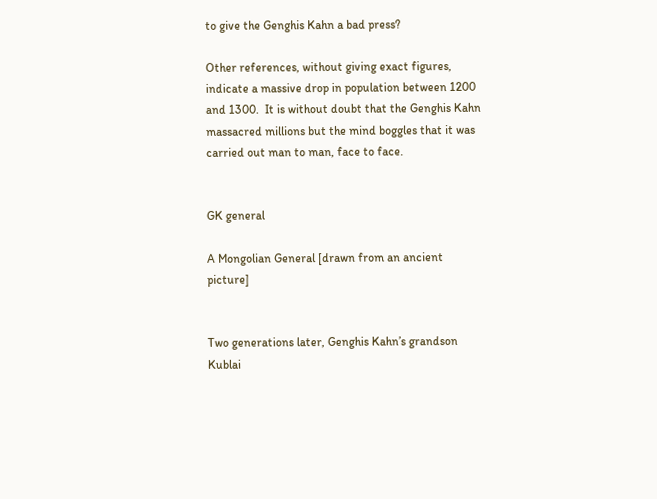to give the Genghis Kahn a bad press?

Other references, without giving exact figures, indicate a massive drop in population between 1200 and 1300.  It is without doubt that the Genghis Kahn massacred millions but the mind boggles that it was carried out man to man, face to face.


GK general

A Mongolian General [drawn from an ancient picture]


Two generations later, Genghis Kahn’s grandson Kublai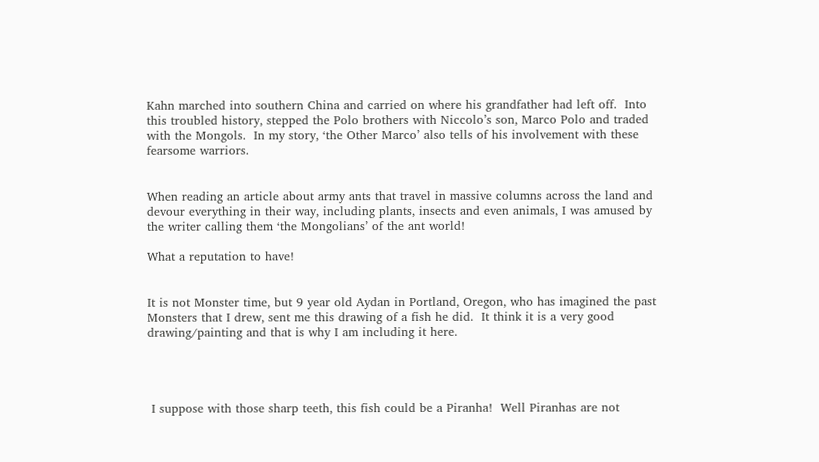Kahn marched into southern China and carried on where his grandfather had left off.  Into this troubled history, stepped the Polo brothers with Niccolo’s son, Marco Polo and traded with the Mongols.  In my story, ‘the Other Marco’ also tells of his involvement with these fearsome warriors.


When reading an article about army ants that travel in massive columns across the land and devour everything in their way, including plants, insects and even animals, I was amused by the writer calling them ‘the Mongolians’ of the ant world!

What a reputation to have!


It is not Monster time, but 9 year old Aydan in Portland, Oregon, who has imagined the past Monsters that I drew, sent me this drawing of a fish he did.  It think it is a very good drawing/painting and that is why I am including it here.




 I suppose with those sharp teeth, this fish could be a Piranha!  Well Piranhas are not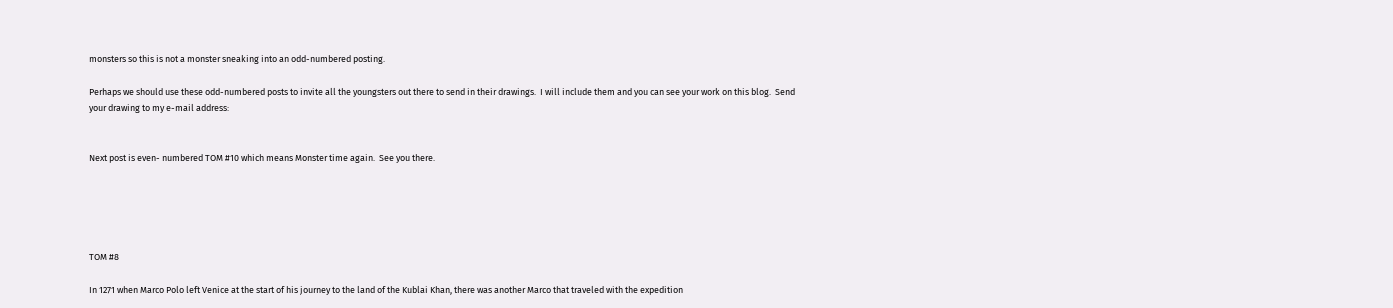monsters so this is not a monster sneaking into an odd-numbered posting.

Perhaps we should use these odd-numbered posts to invite all the youngsters out there to send in their drawings.  I will include them and you can see your work on this blog.  Send your drawing to my e-mail address:


Next post is even- numbered TOM #10 which means Monster time again.  See you there.





TOM #8

In 1271 when Marco Polo left Venice at the start of his journey to the land of the Kublai Khan, there was another Marco that traveled with the expedition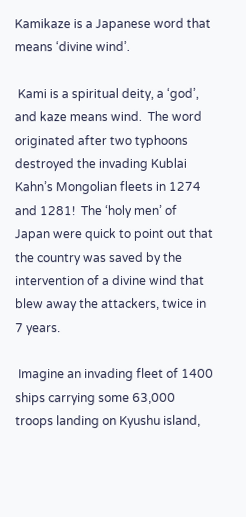Kamikaze is a Japanese word that means ‘divine wind’.

 Kami is a spiritual deity, a ‘god’, and kaze means wind.  The word originated after two typhoons destroyed the invading Kublai Kahn’s Mongolian fleets in 1274 and 1281!  The ‘holy men’ of Japan were quick to point out that the country was saved by the intervention of a divine wind that blew away the attackers, twice in 7 years.

 Imagine an invading fleet of 1400 ships carrying some 63,000 troops landing on Kyushu island,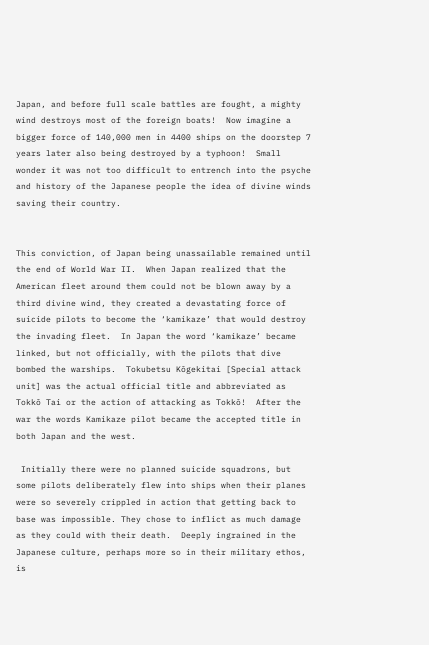Japan, and before full scale battles are fought, a mighty wind destroys most of the foreign boats!  Now imagine a bigger force of 140,000 men in 4400 ships on the doorstep 7 years later also being destroyed by a typhoon!  Small wonder it was not too difficult to entrench into the psyche and history of the Japanese people the idea of divine winds saving their country.


This conviction, of Japan being unassailable remained until the end of World War II.  When Japan realized that the American fleet around them could not be blown away by a third divine wind, they created a devastating force of suicide pilots to become the ‘kamikaze’ that would destroy the invading fleet.  In Japan the word ‘kamikaze’ became linked, but not officially, with the pilots that dive bombed the warships.  Tokubetsu Kōgekitai [Special attack unit] was the actual official title and abbreviated as Tokkō Tai or the action of attacking as Tokkō!  After the war the words Kamikaze pilot became the accepted title in both Japan and the west.

 Initially there were no planned suicide squadrons, but some pilots deliberately flew into ships when their planes were so severely crippled in action that getting back to base was impossible. They chose to inflict as much damage as they could with their death.  Deeply ingrained in the Japanese culture, perhaps more so in their military ethos, is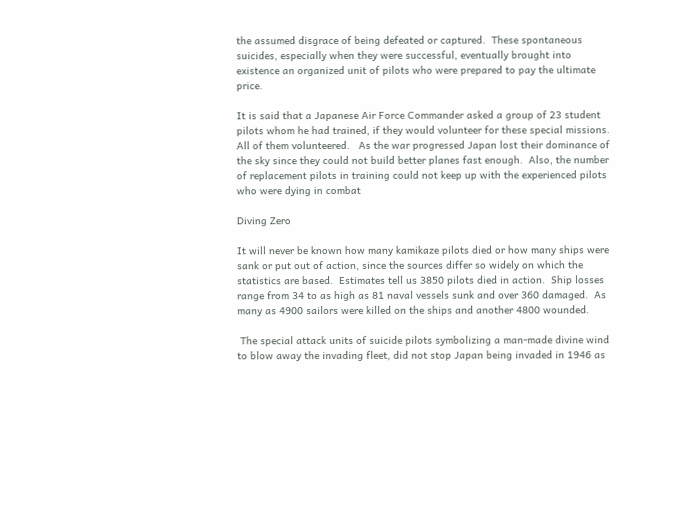the assumed disgrace of being defeated or captured.  These spontaneous suicides, especially when they were successful, eventually brought into existence an organized unit of pilots who were prepared to pay the ultimate price.

It is said that a Japanese Air Force Commander asked a group of 23 student pilots whom he had trained, if they would volunteer for these special missions.  All of them volunteered.   As the war progressed Japan lost their dominance of the sky since they could not build better planes fast enough.  Also, the number of replacement pilots in training could not keep up with the experienced pilots who were dying in combat

Diving Zero

It will never be known how many kamikaze pilots died or how many ships were sank or put out of action, since the sources differ so widely on which the statistics are based.  Estimates tell us 3850 pilots died in action.  Ship losses range from 34 to as high as 81 naval vessels sunk and over 360 damaged.  As many as 4900 sailors were killed on the ships and another 4800 wounded.

 The special attack units of suicide pilots symbolizing a man-made divine wind to blow away the invading fleet, did not stop Japan being invaded in 1946 as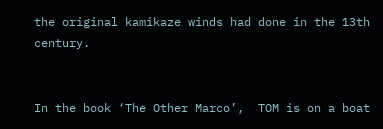the original kamikaze winds had done in the 13th century.


In the book ‘The Other Marco’,  TOM is on a boat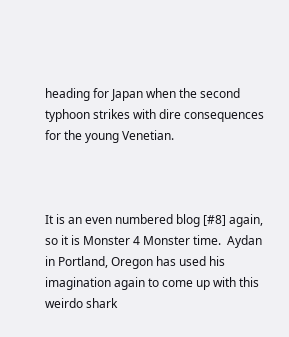heading for Japan when the second typhoon strikes with dire consequences for the young Venetian.



It is an even numbered blog [#8] again, so it is Monster 4 Monster time.  Aydan in Portland, Oregon has used his imagination again to come up with this weirdo shark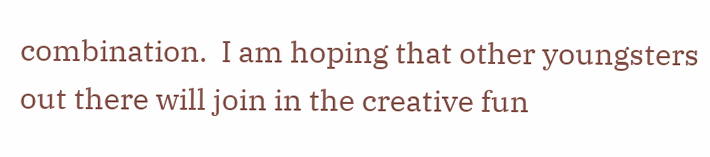combination.  I am hoping that other youngsters out there will join in the creative fun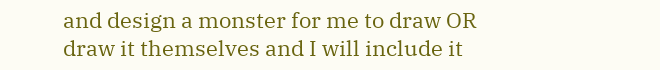and design a monster for me to draw OR draw it themselves and I will include it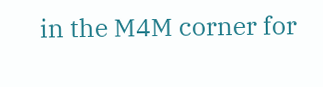in the M4M corner for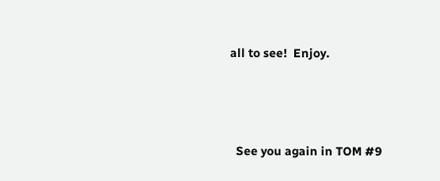all to see!  Enjoy.



  See you again in TOM #9